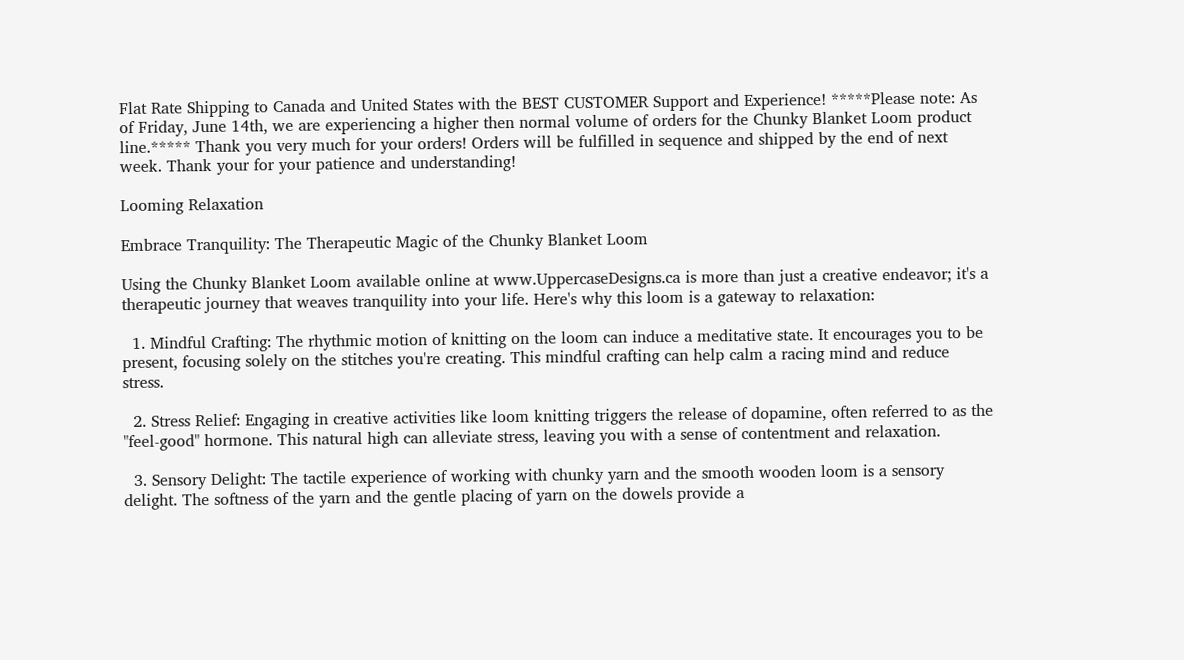Flat Rate Shipping to Canada and United States with the BEST CUSTOMER Support and Experience! *****Please note: As of Friday, June 14th, we are experiencing a higher then normal volume of orders for the Chunky Blanket Loom product line.***** Thank you very much for your orders! Orders will be fulfilled in sequence and shipped by the end of next week. Thank your for your patience and understanding!

Looming Relaxation

Embrace Tranquility: The Therapeutic Magic of the Chunky Blanket Loom

Using the Chunky Blanket Loom available online at www.UppercaseDesigns.ca is more than just a creative endeavor; it's a therapeutic journey that weaves tranquility into your life. Here's why this loom is a gateway to relaxation:

  1. Mindful Crafting: The rhythmic motion of knitting on the loom can induce a meditative state. It encourages you to be present, focusing solely on the stitches you're creating. This mindful crafting can help calm a racing mind and reduce stress.

  2. Stress Relief: Engaging in creative activities like loom knitting triggers the release of dopamine, often referred to as the "feel-good" hormone. This natural high can alleviate stress, leaving you with a sense of contentment and relaxation.

  3. Sensory Delight: The tactile experience of working with chunky yarn and the smooth wooden loom is a sensory delight. The softness of the yarn and the gentle placing of yarn on the dowels provide a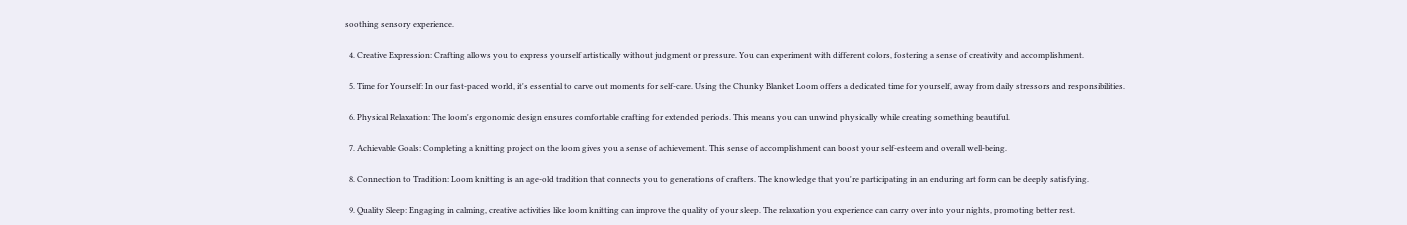soothing sensory experience.

  4. Creative Expression: Crafting allows you to express yourself artistically without judgment or pressure. You can experiment with different colors, fostering a sense of creativity and accomplishment.

  5. Time for Yourself: In our fast-paced world, it's essential to carve out moments for self-care. Using the Chunky Blanket Loom offers a dedicated time for yourself, away from daily stressors and responsibilities.

  6. Physical Relaxation: The loom's ergonomic design ensures comfortable crafting for extended periods. This means you can unwind physically while creating something beautiful.

  7. Achievable Goals: Completing a knitting project on the loom gives you a sense of achievement. This sense of accomplishment can boost your self-esteem and overall well-being.

  8. Connection to Tradition: Loom knitting is an age-old tradition that connects you to generations of crafters. The knowledge that you're participating in an enduring art form can be deeply satisfying.

  9. Quality Sleep: Engaging in calming, creative activities like loom knitting can improve the quality of your sleep. The relaxation you experience can carry over into your nights, promoting better rest.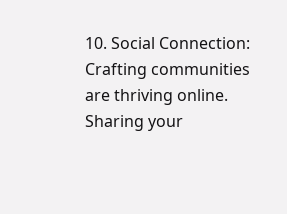10. Social Connection: Crafting communities are thriving online. Sharing your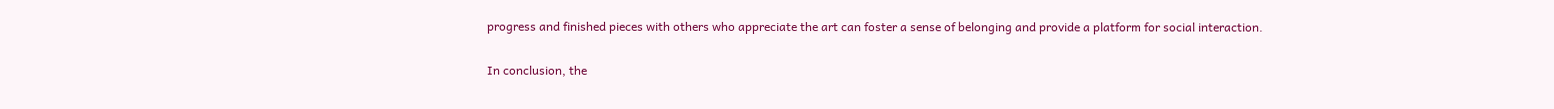progress and finished pieces with others who appreciate the art can foster a sense of belonging and provide a platform for social interaction.

In conclusion, the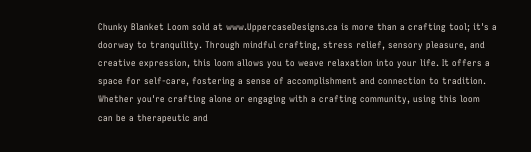Chunky Blanket Loom sold at www.UppercaseDesigns.ca is more than a crafting tool; it's a doorway to tranquility. Through mindful crafting, stress relief, sensory pleasure, and creative expression, this loom allows you to weave relaxation into your life. It offers a space for self-care, fostering a sense of accomplishment and connection to tradition. Whether you're crafting alone or engaging with a crafting community, using this loom can be a therapeutic and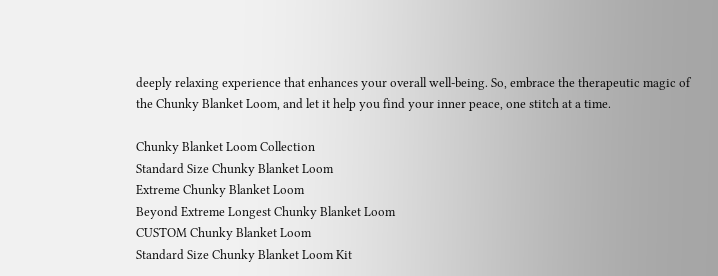deeply relaxing experience that enhances your overall well-being. So, embrace the therapeutic magic of the Chunky Blanket Loom, and let it help you find your inner peace, one stitch at a time.

Chunky Blanket Loom Collection
Standard Size Chunky Blanket Loom
Extreme Chunky Blanket Loom
Beyond Extreme Longest Chunky Blanket Loom
CUSTOM Chunky Blanket Loom
Standard Size Chunky Blanket Loom Kit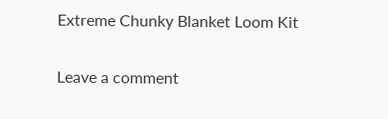Extreme Chunky Blanket Loom Kit

Leave a comment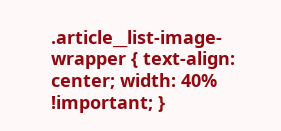.article__list-image-wrapper { text-align: center; width: 40% !important; }